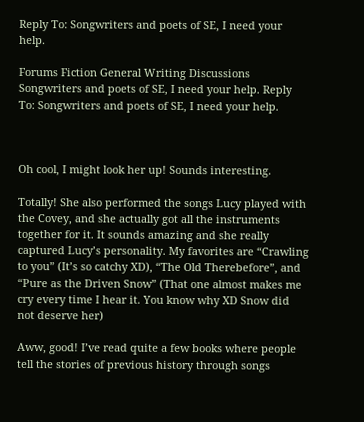Reply To: Songwriters and poets of SE, I need your help.

Forums Fiction General Writing Discussions Songwriters and poets of SE, I need your help. Reply To: Songwriters and poets of SE, I need your help.



Oh cool, I might look her up! Sounds interesting.

Totally! She also performed the songs Lucy played with the Covey, and she actually got all the instruments together for it. It sounds amazing and she really captured Lucy’s personality. My favorites are “Crawling to you” (It’s so catchy XD), “The Old Therebefore”, and “Pure as the Driven Snow” (That one almost makes me cry every time I hear it. You know why XD Snow did not deserve her)

Aww, good! I’ve read quite a few books where people tell the stories of previous history through songs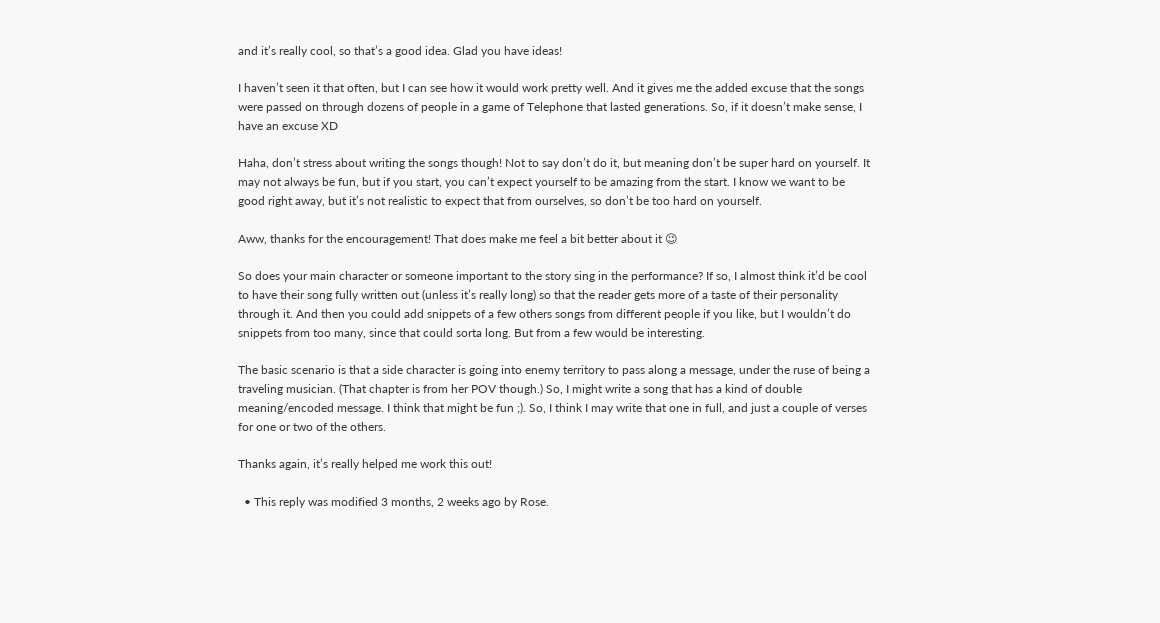and it’s really cool, so that’s a good idea. Glad you have ideas!

I haven’t seen it that often, but I can see how it would work pretty well. And it gives me the added excuse that the songs were passed on through dozens of people in a game of Telephone that lasted generations. So, if it doesn’t make sense, I have an excuse XD

Haha, don’t stress about writing the songs though! Not to say don’t do it, but meaning don’t be super hard on yourself. It may not always be fun, but if you start, you can’t expect yourself to be amazing from the start. I know we want to be good right away, but it’s not realistic to expect that from ourselves, so don’t be too hard on yourself.

Aww, thanks for the encouragement! That does make me feel a bit better about it 😉

So does your main character or someone important to the story sing in the performance? If so, I almost think it’d be cool to have their song fully written out (unless it’s really long) so that the reader gets more of a taste of their personality through it. And then you could add snippets of a few others songs from different people if you like, but I wouldn’t do snippets from too many, since that could sorta long. But from a few would be interesting.

The basic scenario is that a side character is going into enemy territory to pass along a message, under the ruse of being a traveling musician. (That chapter is from her POV though.) So, I might write a song that has a kind of double meaning/encoded message. I think that might be fun ;). So, I think I may write that one in full, and just a couple of verses for one or two of the others.

Thanks again, it’s really helped me work this out!

  • This reply was modified 3 months, 2 weeks ago by Rose.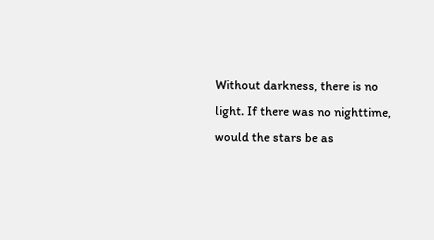Without darkness, there is no light. If there was no nighttime, would the stars be as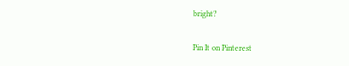bright?

Pin It on Pinterest